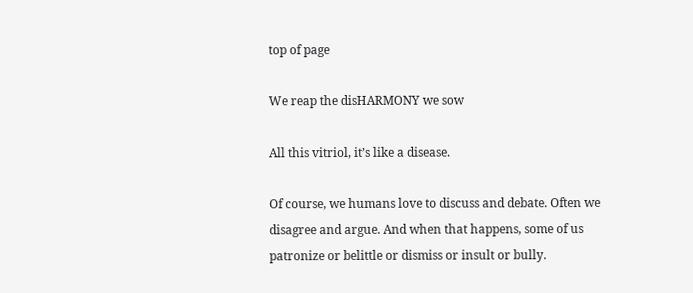top of page

We reap the disHARMONY we sow

All this vitriol, it’s like a disease.

Of course, we humans love to discuss and debate. Often we disagree and argue. And when that happens, some of us patronize or belittle or dismiss or insult or bully.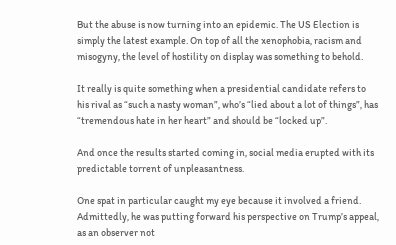But the abuse is now turning into an epidemic. The US Election is simply the latest example. On top of all the xenophobia, racism and misogyny, the level of hostility on display was something to behold.

It really is quite something when a presidential candidate refers to his rival as “such a nasty woman”, who’s “lied about a lot of things”, has “tremendous hate in her heart” and should be “locked up”.

And once the results started coming in, social media erupted with its predictable torrent of unpleasantness.

One spat in particular caught my eye because it involved a friend. Admittedly, he was putting forward his perspective on Trump’s appeal, as an observer not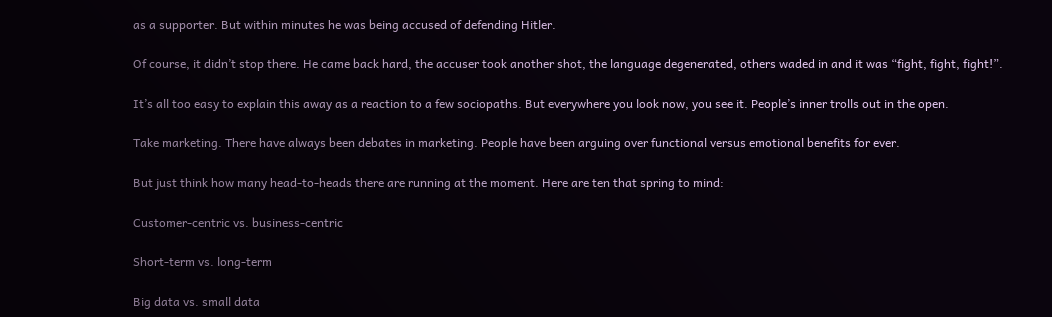as a supporter. But within minutes he was being accused of defending Hitler.

Of course, it didn’t stop there. He came back hard, the accuser took another shot, the language degenerated, others waded in and it was “fight, fight, fight!”.

It’s all too easy to explain this away as a reaction to a few sociopaths. But everywhere you look now, you see it. People’s inner trolls out in the open.

Take marketing. There have always been debates in marketing. People have been arguing over functional versus emotional benefits for ever.

But just think how many head-to-heads there are running at the moment. Here are ten that spring to mind:

Customer-centric vs. business-centric

Short-term vs. long-term

Big data vs. small data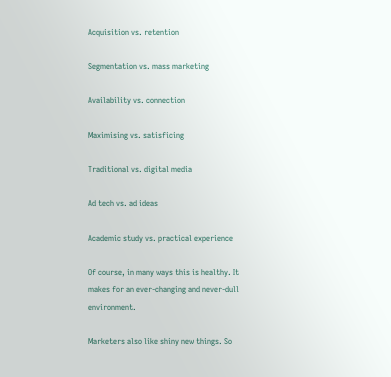Acquisition vs. retention

Segmentation vs. mass marketing

Availability vs. connection

Maximising vs. satisficing

Traditional vs. digital media

Ad tech vs. ad ideas

Academic study vs. practical experience

Of course, in many ways this is healthy. It makes for an ever-changing and never-dull environment.

Marketers also like shiny new things. So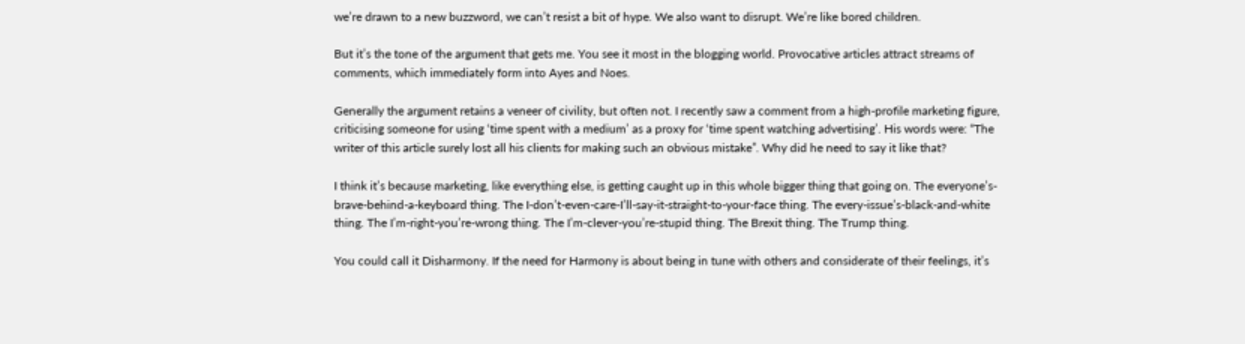we’re drawn to a new buzzword, we can’t resist a bit of hype. We also want to disrupt. We’re like bored children.

But it’s the tone of the argument that gets me. You see it most in the blogging world. Provocative articles attract streams of comments, which immediately form into Ayes and Noes.

Generally the argument retains a veneer of civility, but often not. I recently saw a comment from a high-profile marketing figure, criticising someone for using ‘time spent with a medium’ as a proxy for ‘time spent watching advertising’. His words were: “The writer of this article surely lost all his clients for making such an obvious mistake”. Why did he need to say it like that?

I think it’s because marketing, like everything else, is getting caught up in this whole bigger thing that going on. The everyone’s-brave-behind-a-keyboard thing. The I-don’t-even-care-I’ll-say-it-straight-to-your-face thing. The every-issue’s-black-and-white thing. The I’m-right-you’re-wrong thing. The I’m-clever-you’re-stupid thing. The Brexit thing. The Trump thing.

You could call it Disharmony. If the need for Harmony is about being in tune with others and considerate of their feelings, it’s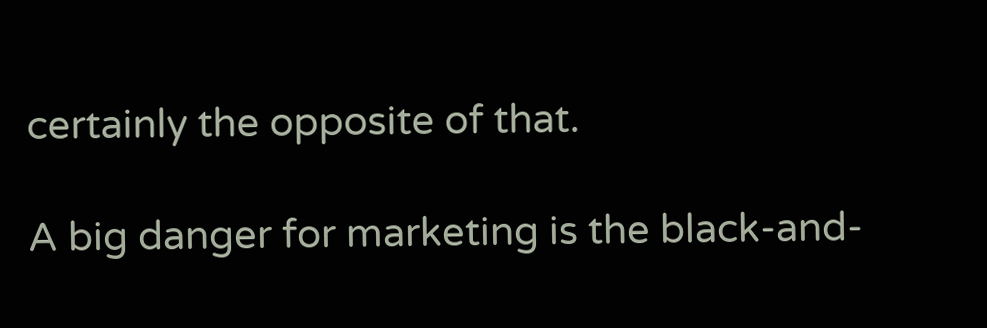certainly the opposite of that.

A big danger for marketing is the black-and-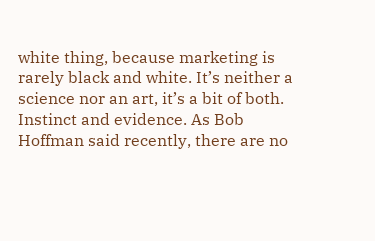white thing, because marketing is rarely black and white. It’s neither a science nor an art, it’s a bit of both. Instinct and evidence. As Bob Hoffman said recently, there are no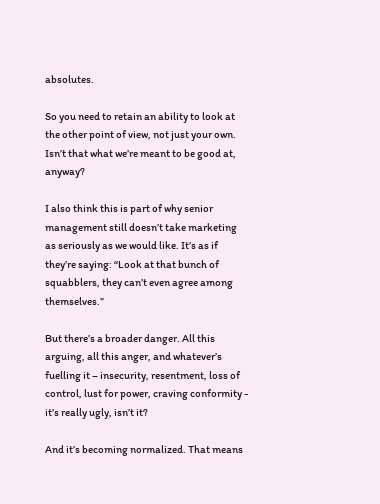absolutes.

So you need to retain an ability to look at the other point of view, not just your own. Isn’t that what we’re meant to be good at, anyway?

I also think this is part of why senior management still doesn’t take marketing as seriously as we would like. It’s as if they’re saying: “Look at that bunch of squabblers, they can’t even agree among themselves.”

But there’s a broader danger. All this arguing, all this anger, and whatever’s fuelling it – insecurity, resentment, loss of control, lust for power, craving conformity - it’s really ugly, isn’t it?

And it’s becoming normalized. That means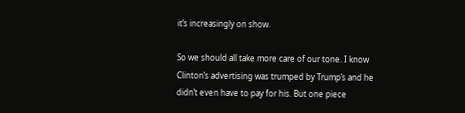it’s increasingly on show.

So we should all take more care of our tone. I know Clinton’s advertising was trumped by Trump’s and he didn’t even have to pay for his. But one piece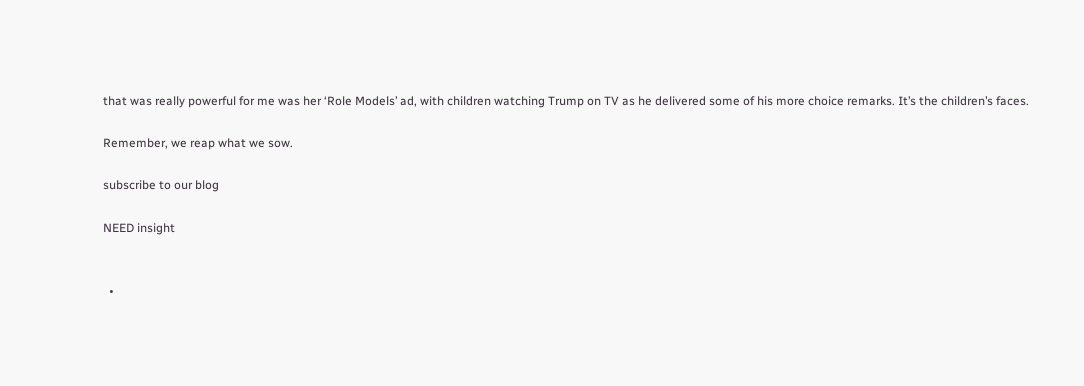that was really powerful for me was her ‘Role Models’ ad, with children watching Trump on TV as he delivered some of his more choice remarks. It’s the children’s faces.

Remember, we reap what we sow.

subscribe to our blog

NEED insight


  •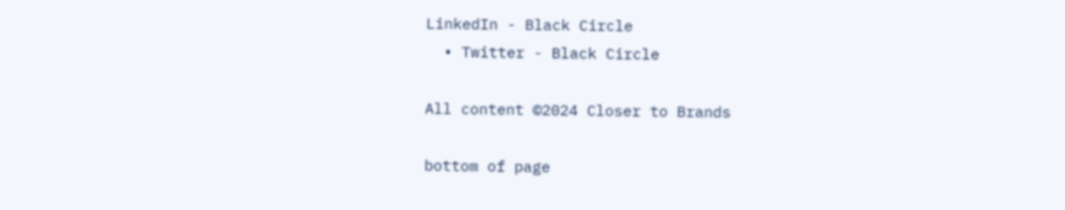LinkedIn - Black Circle
  • Twitter - Black Circle

All content ©2024 Closer to Brands

bottom of page